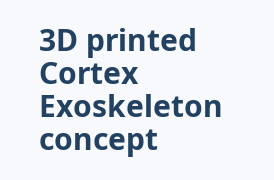3D printed Cortex Exoskeleton concept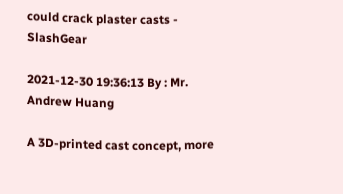could crack plaster casts - SlashGear

2021-12-30 19:36:13 By : Mr. Andrew Huang

A 3D-printed cast concept, more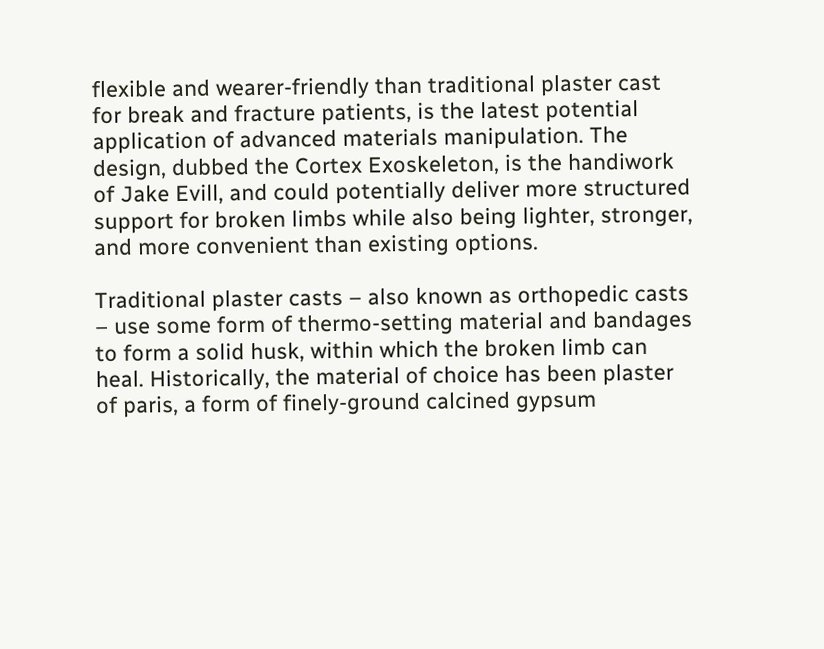flexible and wearer-friendly than traditional plaster cast for break and fracture patients, is the latest potential application of advanced materials manipulation. The design, dubbed the Cortex Exoskeleton, is the handiwork of Jake Evill, and could potentially deliver more structured support for broken limbs while also being lighter, stronger, and more convenient than existing options.

Traditional plaster casts – also known as orthopedic casts – use some form of thermo-setting material and bandages to form a solid husk, within which the broken limb can heal. Historically, the material of choice has been plaster of paris, a form of finely-ground calcined gypsum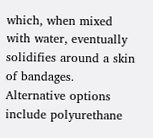which, when mixed with water, eventually solidifies around a skin of bandages. Alternative options include polyurethane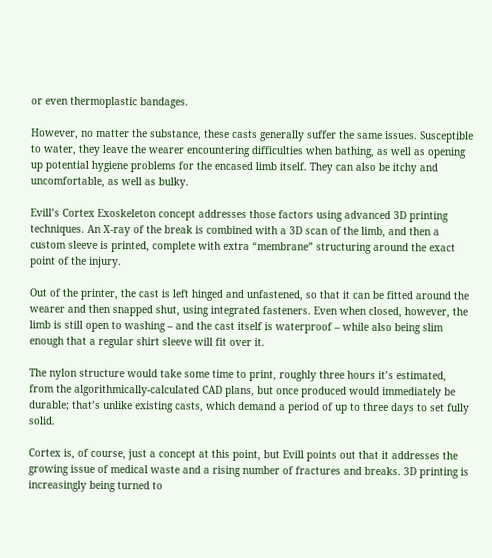or even thermoplastic bandages.

However, no matter the substance, these casts generally suffer the same issues. Susceptible to water, they leave the wearer encountering difficulties when bathing, as well as opening up potential hygiene problems for the encased limb itself. They can also be itchy and uncomfortable, as well as bulky.

Evill’s Cortex Exoskeleton concept addresses those factors using advanced 3D printing techniques. An X-ray of the break is combined with a 3D scan of the limb, and then a custom sleeve is printed, complete with extra “membrane” structuring around the exact point of the injury.

Out of the printer, the cast is left hinged and unfastened, so that it can be fitted around the wearer and then snapped shut, using integrated fasteners. Even when closed, however, the limb is still open to washing – and the cast itself is waterproof – while also being slim enough that a regular shirt sleeve will fit over it.

The nylon structure would take some time to print, roughly three hours it’s estimated, from the algorithmically-calculated CAD plans, but once produced would immediately be durable; that’s unlike existing casts, which demand a period of up to three days to set fully solid.

Cortex is, of course, just a concept at this point, but Evill points out that it addresses the growing issue of medical waste and a rising number of fractures and breaks. 3D printing is increasingly being turned to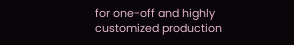for one-off and highly customized production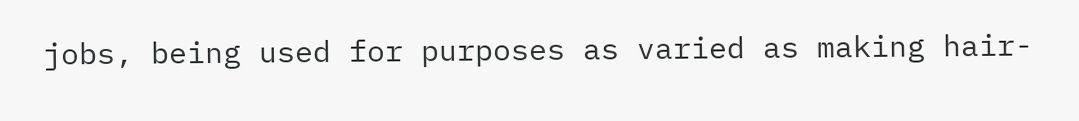jobs, being used for purposes as varied as making hair-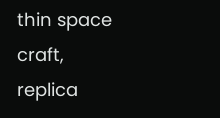thin space craft, replica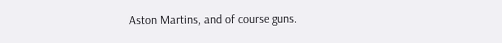Aston Martins, and of course guns.